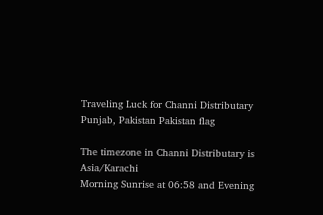Traveling Luck for Channi Distributary Punjab, Pakistan Pakistan flag

The timezone in Channi Distributary is Asia/Karachi
Morning Sunrise at 06:58 and Evening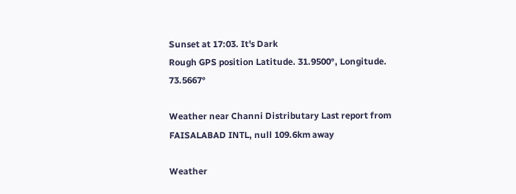Sunset at 17:03. It's Dark
Rough GPS position Latitude. 31.9500°, Longitude. 73.5667°

Weather near Channi Distributary Last report from FAISALABAD INTL, null 109.6km away

Weather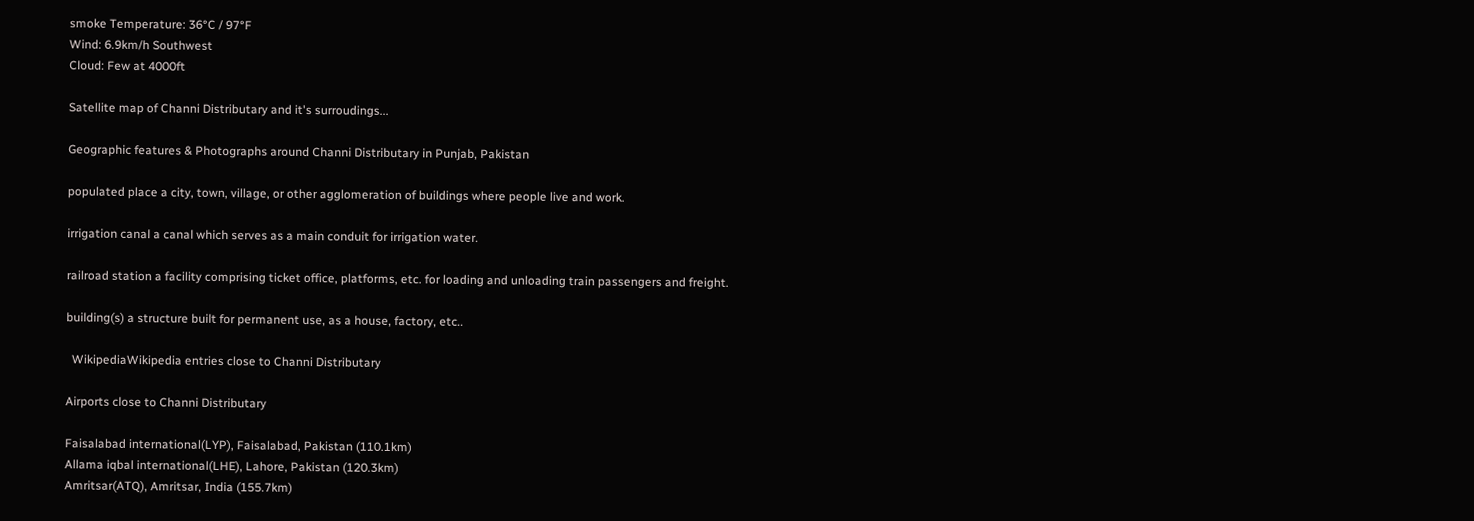smoke Temperature: 36°C / 97°F
Wind: 6.9km/h Southwest
Cloud: Few at 4000ft

Satellite map of Channi Distributary and it's surroudings...

Geographic features & Photographs around Channi Distributary in Punjab, Pakistan

populated place a city, town, village, or other agglomeration of buildings where people live and work.

irrigation canal a canal which serves as a main conduit for irrigation water.

railroad station a facility comprising ticket office, platforms, etc. for loading and unloading train passengers and freight.

building(s) a structure built for permanent use, as a house, factory, etc..

  WikipediaWikipedia entries close to Channi Distributary

Airports close to Channi Distributary

Faisalabad international(LYP), Faisalabad, Pakistan (110.1km)
Allama iqbal international(LHE), Lahore, Pakistan (120.3km)
Amritsar(ATQ), Amritsar, India (155.7km)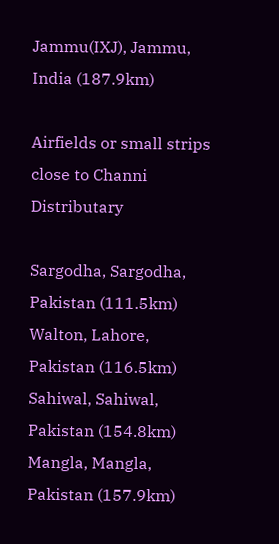Jammu(IXJ), Jammu, India (187.9km)

Airfields or small strips close to Channi Distributary

Sargodha, Sargodha, Pakistan (111.5km)
Walton, Lahore, Pakistan (116.5km)
Sahiwal, Sahiwal, Pakistan (154.8km)
Mangla, Mangla, Pakistan (157.9km)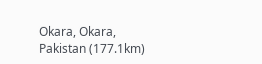Okara, Okara, Pakistan (177.1km)